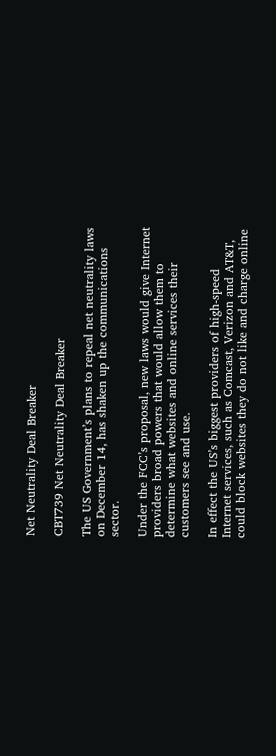Net Neutrality Deal Breaker

CBT739 Net Neutrality Deal Breaker

The US Government’s plans to repeal net neutrality laws on December 14, has shaken up the communications sector.

Under the FCC’s proposal, new laws would give Internet providers broad powers that would allow them to determine what websites and online services their customers see and use.

In effect the US’s biggest providers of high-speed Internet services, such as Comcast, Verizon and AT&T, could block websites they do not like and charge online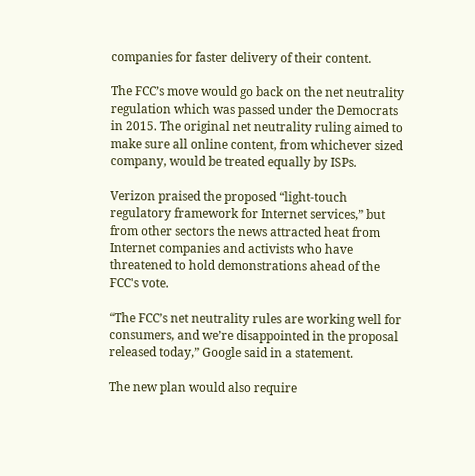companies for faster delivery of their content.

The FCC’s move would go back on the net neutrality regulation which was passed under the Democrats in 2015. The original net neutrality ruling aimed to make sure all online content, from whichever sized company, would be treated equally by ISPs.

Verizon praised the proposed “light-touch regulatory framework for Internet services,” but from other sectors the news attracted heat from Internet companies and activists who have threatened to hold demonstrations ahead of the FCC's vote.

“The FCC’s net neutrality rules are working well for consumers, and we’re disappointed in the proposal released today,” Google said in a statement.

The new plan would also require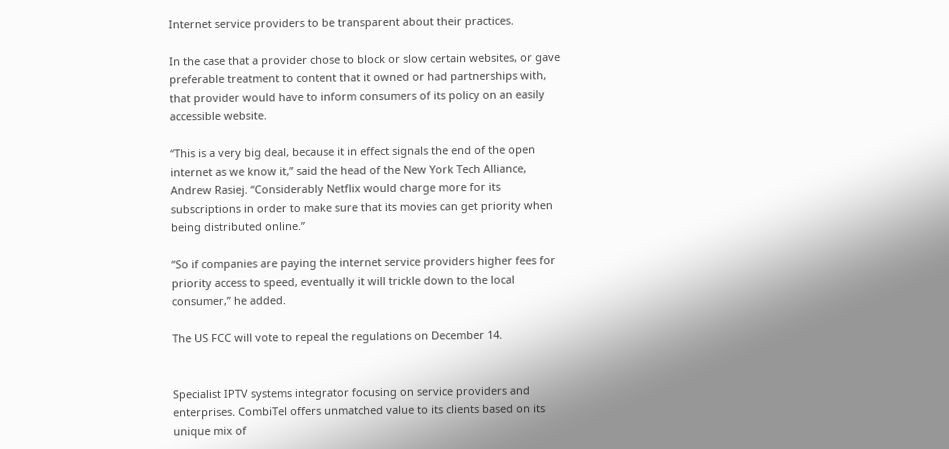Internet service providers to be transparent about their practices.

In the case that a provider chose to block or slow certain websites, or gave preferable treatment to content that it owned or had partnerships with, that provider would have to inform consumers of its policy on an easily accessible website.

“This is a very big deal, because it in effect signals the end of the open internet as we know it,” said the head of the New York Tech Alliance, Andrew Rasiej. “Considerably Netflix would charge more for its subscriptions in order to make sure that its movies can get priority when being distributed online.”

“So if companies are paying the internet service providers higher fees for priority access to speed, eventually it will trickle down to the local consumer,” he added.

The US FCC will vote to repeal the regulations on December 14.


Specialist IPTV systems integrator focusing on service providers and enterprises. CombiTel offers unmatched value to its clients based on its unique mix of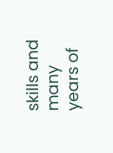skills and many years of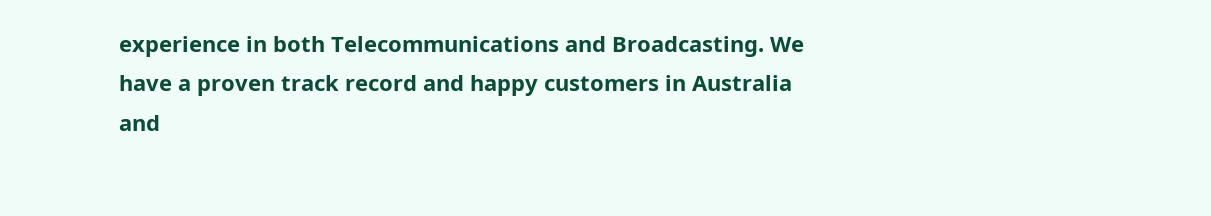experience in both Telecommunications and Broadcasting. We have a proven track record and happy customers in Australia and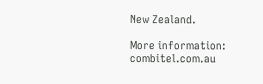New Zealand.

More information: combitel.com.au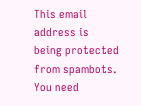This email address is being protected from spambots. You need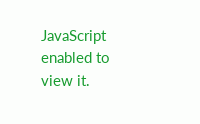JavaScript enabled to view it.